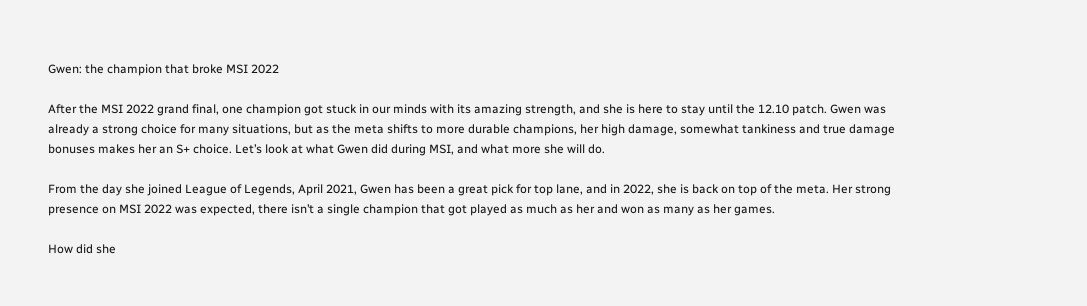Gwen: the champion that broke MSI 2022

After the MSI 2022 grand final, one champion got stuck in our minds with its amazing strength, and she is here to stay until the 12.10 patch. Gwen was already a strong choice for many situations, but as the meta shifts to more durable champions, her high damage, somewhat tankiness and true damage bonuses makes her an S+ choice. Let’s look at what Gwen did during MSI, and what more she will do.

From the day she joined League of Legends, April 2021, Gwen has been a great pick for top lane, and in 2022, she is back on top of the meta. Her strong presence on MSI 2022 was expected, there isn’t a single champion that got played as much as her and won as many as her games.

How did she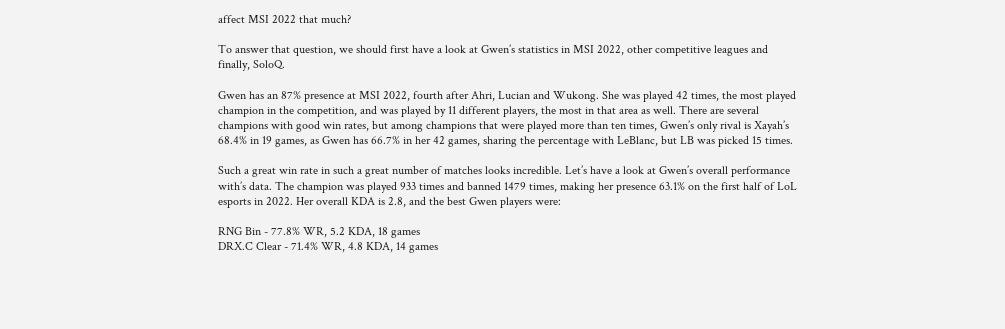affect MSI 2022 that much?

To answer that question, we should first have a look at Gwen’s statistics in MSI 2022, other competitive leagues and finally, SoloQ.

Gwen has an 87% presence at MSI 2022, fourth after Ahri, Lucian and Wukong. She was played 42 times, the most played champion in the competition, and was played by 11 different players, the most in that area as well. There are several champions with good win rates, but among champions that were played more than ten times, Gwen’s only rival is Xayah’s 68.4% in 19 games, as Gwen has 66.7% in her 42 games, sharing the percentage with LeBlanc, but LB was picked 15 times.

Such a great win rate in such a great number of matches looks incredible. Let’s have a look at Gwen’s overall performance with’s data. The champion was played 933 times and banned 1479 times, making her presence 63.1% on the first half of LoL esports in 2022. Her overall KDA is 2.8, and the best Gwen players were:

RNG Bin - 77.8% WR, 5.2 KDA, 18 games
DRX.C Clear - 71.4% WR, 4.8 KDA, 14 games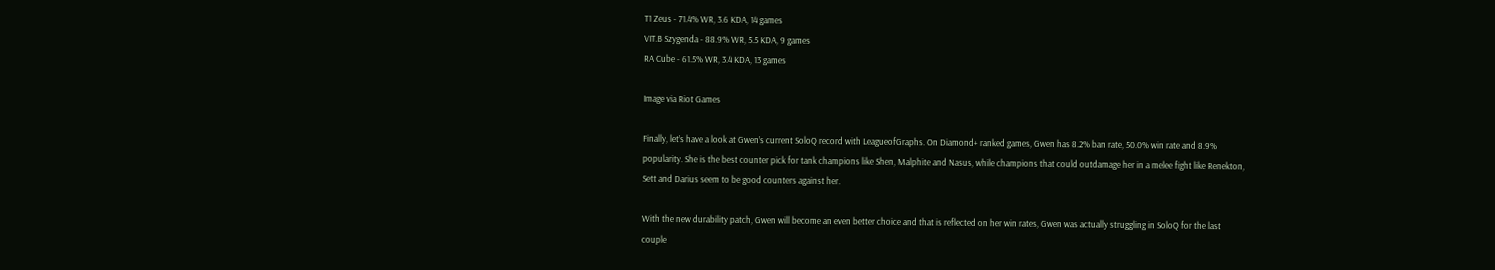T1 Zeus - 71.4% WR, 3.6 KDA, 14 games
VIT.B Szygenda - 88.9% WR, 5.5 KDA, 9 games
RA Cube - 61.5% WR, 3.4 KDA, 13 games

Image via Riot Games

Finally, let’s have a look at Gwen’s current SoloQ record with LeagueofGraphs. On Diamond+ ranked games, Gwen has 8.2% ban rate, 50.0% win rate and 8.9% popularity. She is the best counter pick for tank champions like Shen, Malphite and Nasus, while champions that could outdamage her in a melee fight like Renekton, Sett and Darius seem to be good counters against her.

With the new durability patch, Gwen will become an even better choice and that is reflected on her win rates, Gwen was actually struggling in SoloQ for the last couple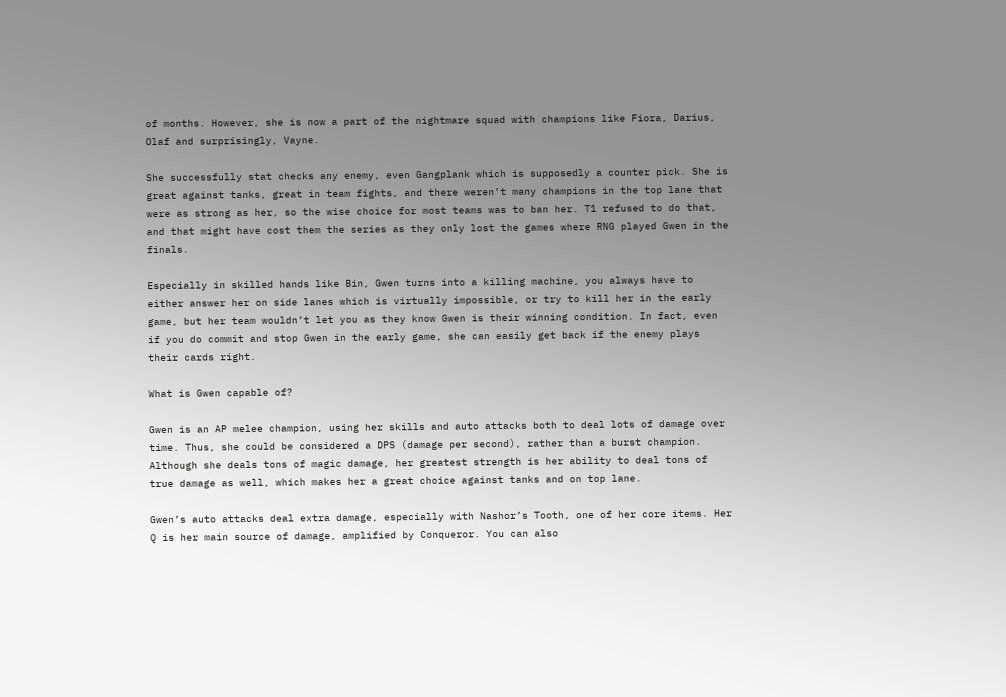of months. However, she is now a part of the nightmare squad with champions like Fiora, Darius, Olaf and surprisingly, Vayne.

She successfully stat checks any enemy, even Gangplank which is supposedly a counter pick. She is great against tanks, great in team fights, and there weren’t many champions in the top lane that were as strong as her, so the wise choice for most teams was to ban her. T1 refused to do that, and that might have cost them the series as they only lost the games where RNG played Gwen in the finals.

Especially in skilled hands like Bin, Gwen turns into a killing machine, you always have to either answer her on side lanes which is virtually impossible, or try to kill her in the early game, but her team wouldn’t let you as they know Gwen is their winning condition. In fact, even if you do commit and stop Gwen in the early game, she can easily get back if the enemy plays their cards right.

What is Gwen capable of?

Gwen is an AP melee champion, using her skills and auto attacks both to deal lots of damage over time. Thus, she could be considered a DPS (damage per second), rather than a burst champion. Although she deals tons of magic damage, her greatest strength is her ability to deal tons of true damage as well, which makes her a great choice against tanks and on top lane.

Gwen’s auto attacks deal extra damage, especially with Nashor’s Tooth, one of her core items. Her Q is her main source of damage, amplified by Conqueror. You can also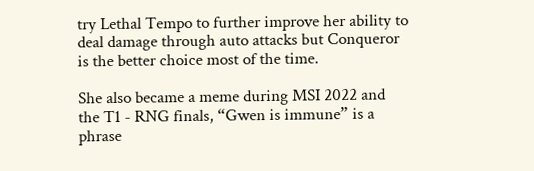try Lethal Tempo to further improve her ability to deal damage through auto attacks but Conqueror is the better choice most of the time.

She also became a meme during MSI 2022 and the T1 - RNG finals, “Gwen is immune” is a phrase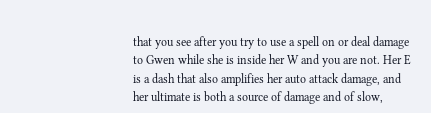that you see after you try to use a spell on or deal damage to Gwen while she is inside her W and you are not. Her E is a dash that also amplifies her auto attack damage, and her ultimate is both a source of damage and of slow,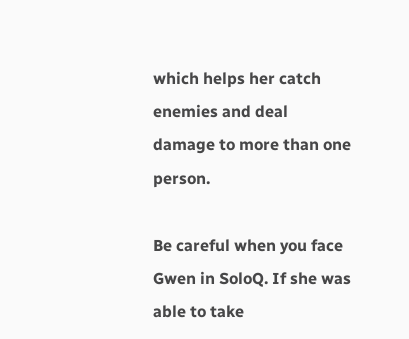which helps her catch enemies and deal damage to more than one person.

Be careful when you face Gwen in SoloQ. If she was able to take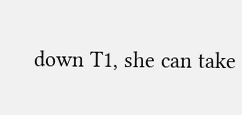down T1, she can take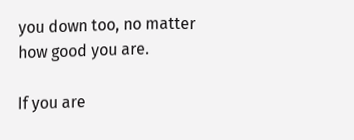you down too, no matter how good you are.

If you are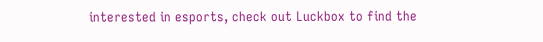interested in esports, check out Luckbox to find the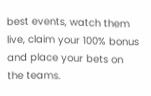best events, watch them live, claim your 100% bonus and place your bets on the teams.